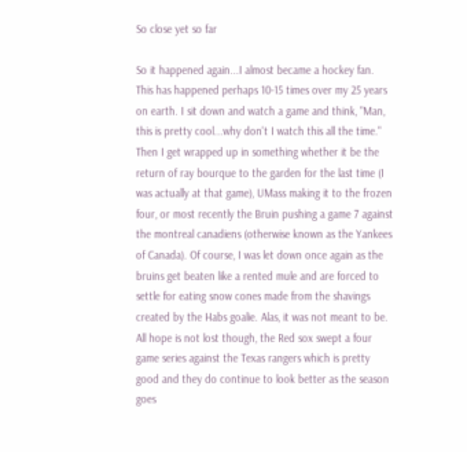So close yet so far

So it happened again...I almost became a hockey fan. This has happened perhaps 10-15 times over my 25 years on earth. I sit down and watch a game and think, "Man, this is pretty cool...why don't I watch this all the time." Then I get wrapped up in something whether it be the return of ray bourque to the garden for the last time (I was actually at that game), UMass making it to the frozen four, or most recently the Bruin pushing a game 7 against the montreal canadiens (otherwise known as the Yankees of Canada). Of course, I was let down once again as the bruins get beaten like a rented mule and are forced to settle for eating snow cones made from the shavings created by the Habs goalie. Alas, it was not meant to be. All hope is not lost though, the Red sox swept a four game series against the Texas rangers which is pretty good and they do continue to look better as the season goes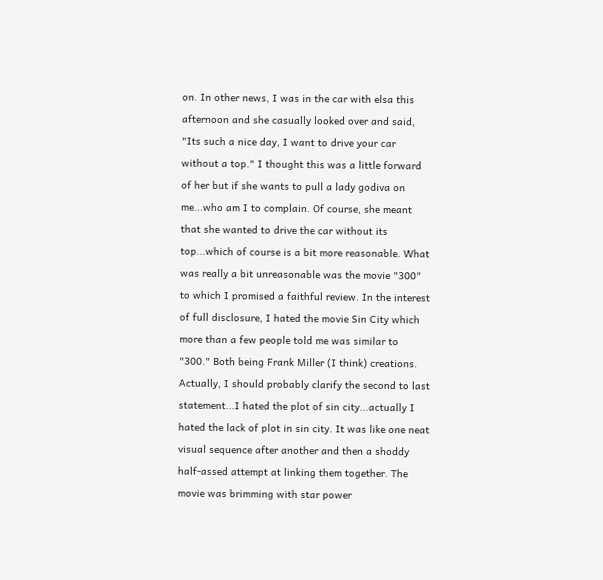on. In other news, I was in the car with elsa this afternoon and she casually looked over and said, "Its such a nice day, I want to drive your car without a top." I thought this was a little forward of her but if she wants to pull a lady godiva on me...who am I to complain. Of course, she meant that she wanted to drive the car without its top...which of course is a bit more reasonable. What was really a bit unreasonable was the movie "300" to which I promised a faithful review. In the interest of full disclosure, I hated the movie Sin City which more than a few people told me was similar to "300." Both being Frank Miller (I think) creations. Actually, I should probably clarify the second to last statement...I hated the plot of sin city...actually I hated the lack of plot in sin city. It was like one neat visual sequence after another and then a shoddy half-assed attempt at linking them together. The movie was brimming with star power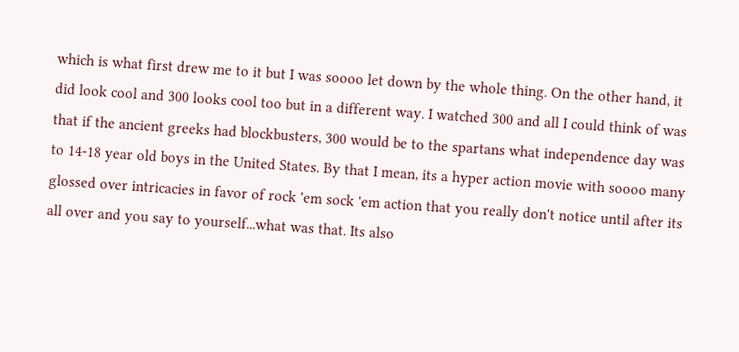which is what first drew me to it but I was soooo let down by the whole thing. On the other hand, it did look cool and 300 looks cool too but in a different way. I watched 300 and all I could think of was that if the ancient greeks had blockbusters, 300 would be to the spartans what independence day was to 14-18 year old boys in the United States. By that I mean, its a hyper action movie with soooo many glossed over intricacies in favor of rock 'em sock 'em action that you really don't notice until after its all over and you say to yourself...what was that. Its also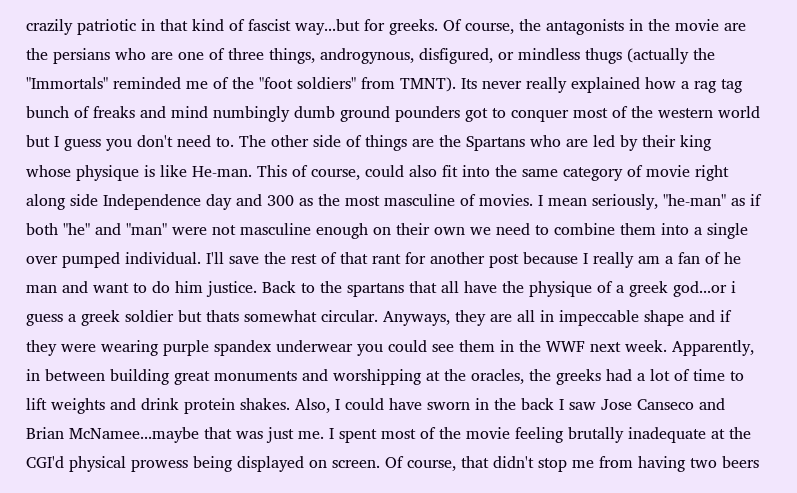crazily patriotic in that kind of fascist way...but for greeks. Of course, the antagonists in the movie are the persians who are one of three things, androgynous, disfigured, or mindless thugs (actually the "Immortals" reminded me of the "foot soldiers" from TMNT). Its never really explained how a rag tag bunch of freaks and mind numbingly dumb ground pounders got to conquer most of the western world but I guess you don't need to. The other side of things are the Spartans who are led by their king whose physique is like He-man. This of course, could also fit into the same category of movie right along side Independence day and 300 as the most masculine of movies. I mean seriously, "he-man" as if both "he" and "man" were not masculine enough on their own we need to combine them into a single over pumped individual. I'll save the rest of that rant for another post because I really am a fan of he man and want to do him justice. Back to the spartans that all have the physique of a greek god...or i guess a greek soldier but thats somewhat circular. Anyways, they are all in impeccable shape and if they were wearing purple spandex underwear you could see them in the WWF next week. Apparently, in between building great monuments and worshipping at the oracles, the greeks had a lot of time to lift weights and drink protein shakes. Also, I could have sworn in the back I saw Jose Canseco and Brian McNamee...maybe that was just me. I spent most of the movie feeling brutally inadequate at the CGI'd physical prowess being displayed on screen. Of course, that didn't stop me from having two beers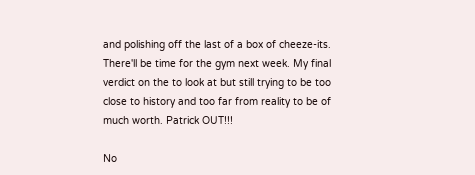and polishing off the last of a box of cheeze-its. There'll be time for the gym next week. My final verdict on the to look at but still trying to be too close to history and too far from reality to be of much worth. Patrick OUT!!!

No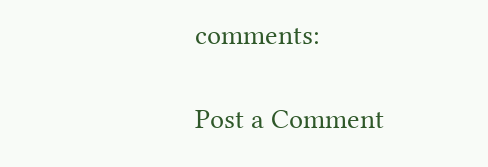comments:

Post a Comment